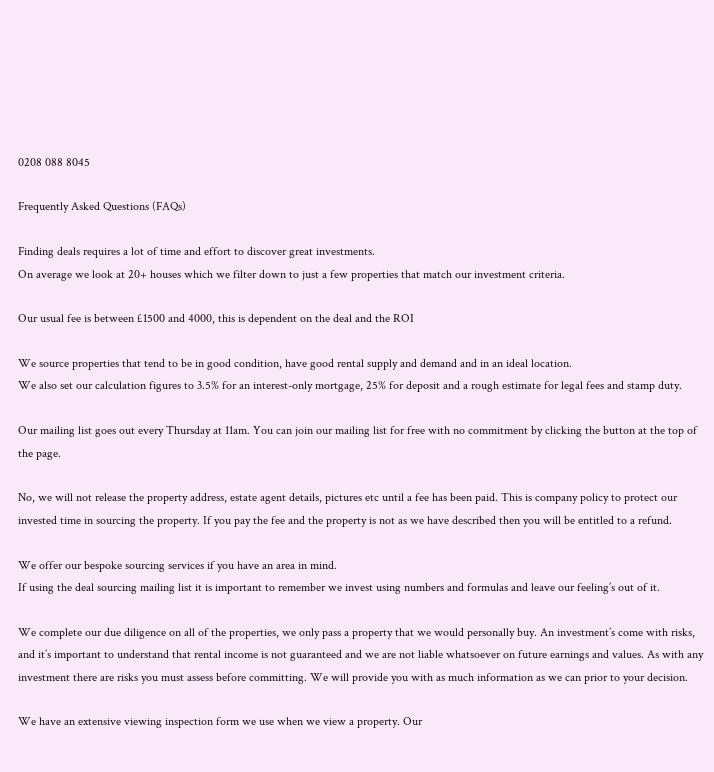0208 088 8045

Frequently Asked Questions (FAQs)

Finding deals requires a lot of time and effort to discover great investments.
On average we look at 20+ houses which we filter down to just a few properties that match our investment criteria.

Our usual fee is between £1500 and 4000, this is dependent on the deal and the ROI

We source properties that tend to be in good condition, have good rental supply and demand and in an ideal location.
We also set our calculation figures to 3.5% for an interest-only mortgage, 25% for deposit and a rough estimate for legal fees and stamp duty.

Our mailing list goes out every Thursday at 11am. You can join our mailing list for free with no commitment by clicking the button at the top of the page.

No, we will not release the property address, estate agent details, pictures etc until a fee has been paid. This is company policy to protect our invested time in sourcing the property. If you pay the fee and the property is not as we have described then you will be entitled to a refund.

We offer our bespoke sourcing services if you have an area in mind.
If using the deal sourcing mailing list it is important to remember we invest using numbers and formulas and leave our feeling’s out of it.

We complete our due diligence on all of the properties, we only pass a property that we would personally buy. An investment’s come with risks, and it’s important to understand that rental income is not guaranteed and we are not liable whatsoever on future earnings and values. As with any investment there are risks you must assess before committing. We will provide you with as much information as we can prior to your decision.

We have an extensive viewing inspection form we use when we view a property. Our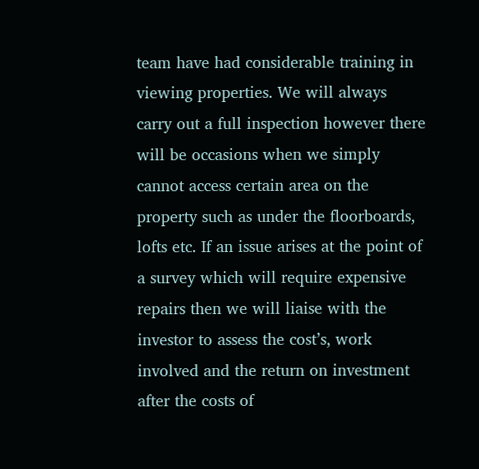team have had considerable training in viewing properties. We will always carry out a full inspection however there will be occasions when we simply cannot access certain area on the property such as under the floorboards, lofts etc. If an issue arises at the point of a survey which will require expensive repairs then we will liaise with the investor to assess the cost’s, work involved and the return on investment after the costs of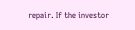repair. If the investor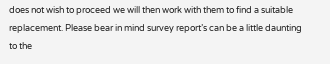does not wish to proceed we will then work with them to find a suitable replacement. Please bear in mind survey report’s can be a little daunting to the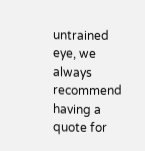untrained eye, we always recommend having a quote for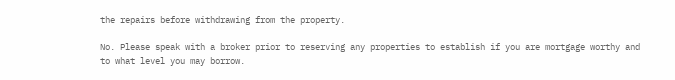the repairs before withdrawing from the property.

No. Please speak with a broker prior to reserving any properties to establish if you are mortgage worthy and to what level you may borrow.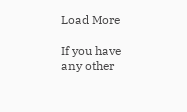Load More

If you have any other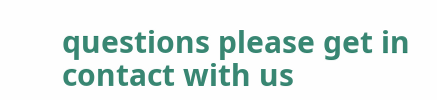questions please get in contact with us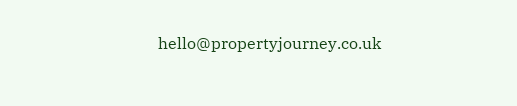hello@propertyjourney.co.uk